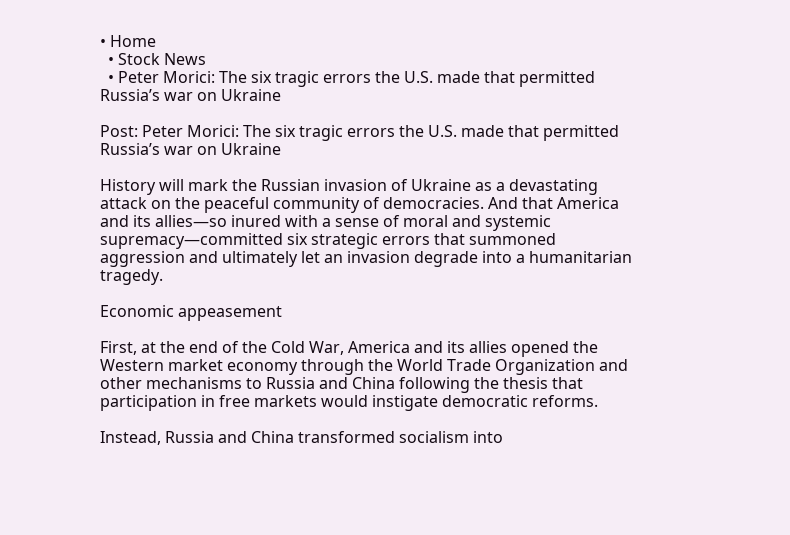• Home
  • Stock News
  • Peter Morici: The six tragic errors the U.S. made that permitted Russia’s war on Ukraine

Post: Peter Morici: The six tragic errors the U.S. made that permitted Russia’s war on Ukraine

History will mark the Russian invasion of Ukraine as a devastating attack on the peaceful community of democracies. And that America and its allies—so inured with a sense of moral and systemic supremacy—committed six strategic errors that summoned aggression and ultimately let an invasion degrade into a humanitarian tragedy.

Economic appeasement

First, at the end of the Cold War, America and its allies opened the Western market economy through the World Trade Organization and other mechanisms to Russia and China following the thesis that participation in free markets would instigate democratic reforms.

Instead, Russia and China transformed socialism into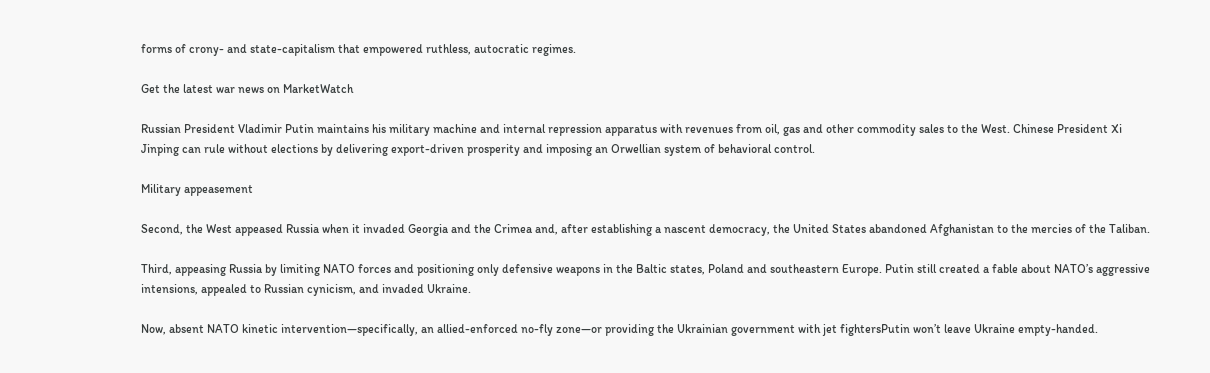forms of crony- and state-capitalism that empowered ruthless, autocratic regimes.

Get the latest war news on MarketWatch

Russian President Vladimir Putin maintains his military machine and internal repression apparatus with revenues from oil, gas and other commodity sales to the West. Chinese President Xi Jinping can rule without elections by delivering export-driven prosperity and imposing an Orwellian system of behavioral control.

Military appeasement

Second, the West appeased Russia when it invaded Georgia and the Crimea and, after establishing a nascent democracy, the United States abandoned Afghanistan to the mercies of the Taliban.

Third, appeasing Russia by limiting NATO forces and positioning only defensive weapons in the Baltic states, Poland and southeastern Europe. Putin still created a fable about NATO’s aggressive intensions, appealed to Russian cynicism, and invaded Ukraine.

Now, absent NATO kinetic intervention—specifically, an allied-enforced no-fly zone—or providing the Ukrainian government with jet fightersPutin won’t leave Ukraine empty-handed.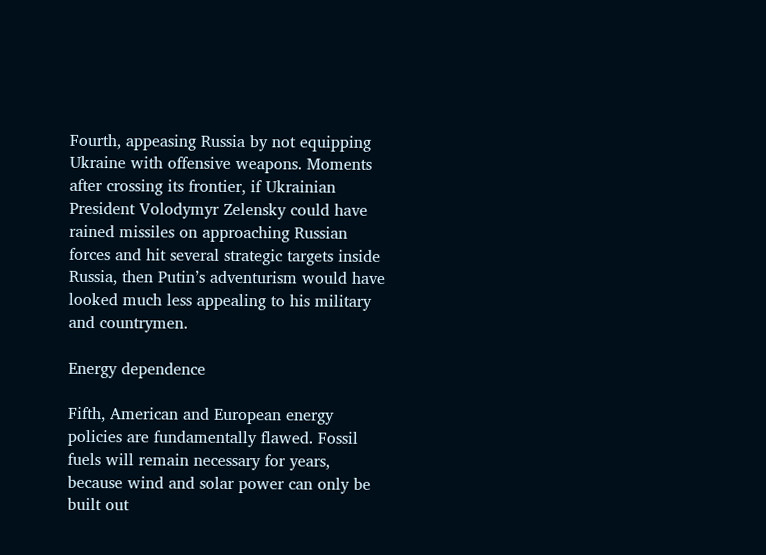Fourth, appeasing Russia by not equipping Ukraine with offensive weapons. Moments after crossing its frontier, if Ukrainian President Volodymyr Zelensky could have rained missiles on approaching Russian forces and hit several strategic targets inside Russia, then Putin’s adventurism would have looked much less appealing to his military and countrymen.

Energy dependence

Fifth, American and European energy policies are fundamentally flawed. Fossil fuels will remain necessary for years, because wind and solar power can only be built out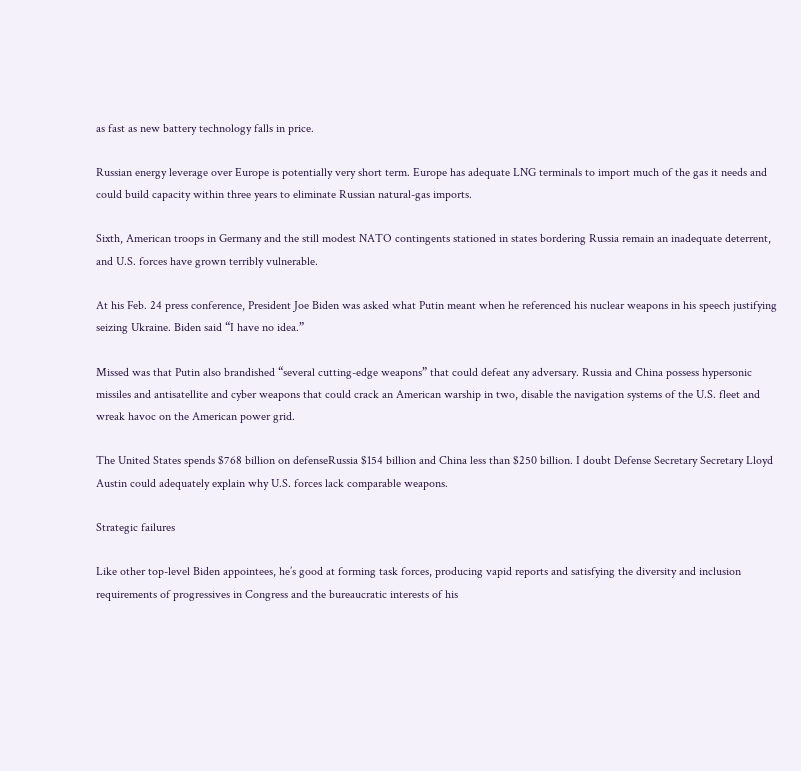as fast as new battery technology falls in price.

Russian energy leverage over Europe is potentially very short term. Europe has adequate LNG terminals to import much of the gas it needs and could build capacity within three years to eliminate Russian natural-gas imports.

Sixth, American troops in Germany and the still modest NATO contingents stationed in states bordering Russia remain an inadequate deterrent, and U.S. forces have grown terribly vulnerable.

At his Feb. 24 press conference, President Joe Biden was asked what Putin meant when he referenced his nuclear weapons in his speech justifying seizing Ukraine. Biden said “I have no idea.”

Missed was that Putin also brandished “several cutting-edge weapons” that could defeat any adversary. Russia and China possess hypersonic missiles and antisatellite and cyber weapons that could crack an American warship in two, disable the navigation systems of the U.S. fleet and wreak havoc on the American power grid.

The United States spends $768 billion on defenseRussia $154 billion and China less than $250 billion. I doubt Defense Secretary Secretary Lloyd Austin could adequately explain why U.S. forces lack comparable weapons.

Strategic failures

Like other top-level Biden appointees, he’s good at forming task forces, producing vapid reports and satisfying the diversity and inclusion requirements of progressives in Congress and the bureaucratic interests of his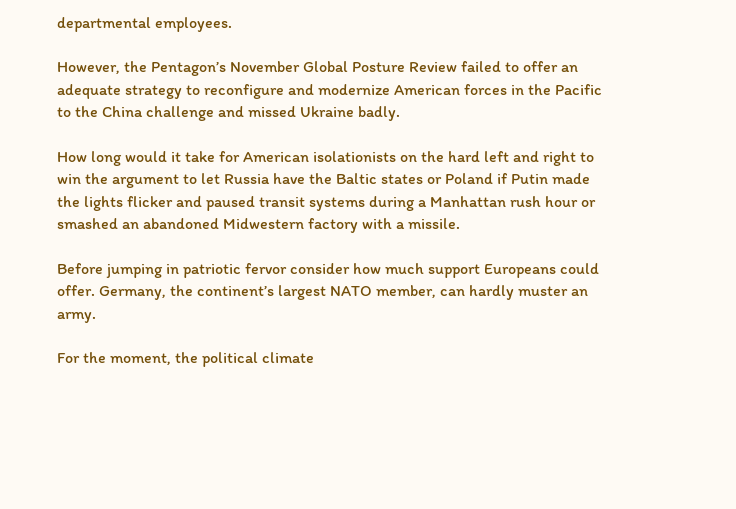departmental employees.

However, the Pentagon’s November Global Posture Review failed to offer an adequate strategy to reconfigure and modernize American forces in the Pacific to the China challenge and missed Ukraine badly.

How long would it take for American isolationists on the hard left and right to win the argument to let Russia have the Baltic states or Poland if Putin made the lights flicker and paused transit systems during a Manhattan rush hour or smashed an abandoned Midwestern factory with a missile.

Before jumping in patriotic fervor consider how much support Europeans could offer. Germany, the continent’s largest NATO member, can hardly muster an army.

For the moment, the political climate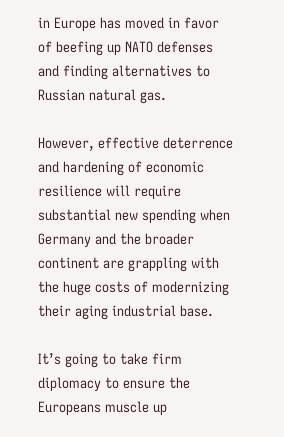in Europe has moved in favor of beefing up NATO defenses and finding alternatives to Russian natural gas.

However, effective deterrence and hardening of economic resilience will require substantial new spending when Germany and the broader continent are grappling with the huge costs of modernizing their aging industrial base.

It’s going to take firm diplomacy to ensure the Europeans muscle up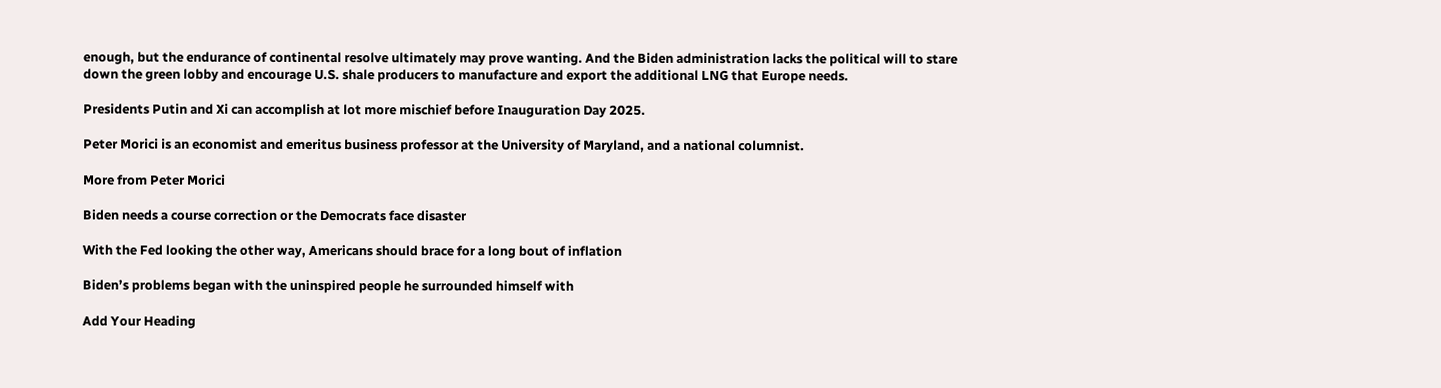enough, but the endurance of continental resolve ultimately may prove wanting. And the Biden administration lacks the political will to stare down the green lobby and encourage U.S. shale producers to manufacture and export the additional LNG that Europe needs.

Presidents Putin and Xi can accomplish at lot more mischief before Inauguration Day 2025.

Peter Morici is an economist and emeritus business professor at the University of Maryland, and a national columnist.

More from Peter Morici

Biden needs a course correction or the Democrats face disaster

With the Fed looking the other way, Americans should brace for a long bout of inflation

Biden’s problems began with the uninspired people he surrounded himself with

Add Your Heading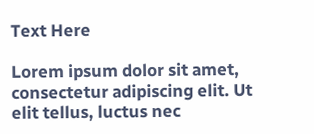Text Here

Lorem ipsum dolor sit amet, consectetur adipiscing elit. Ut elit tellus, luctus nec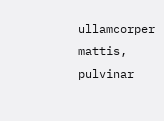ullamcorper mattis, pulvinar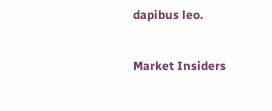dapibus leo.

Market Insiders